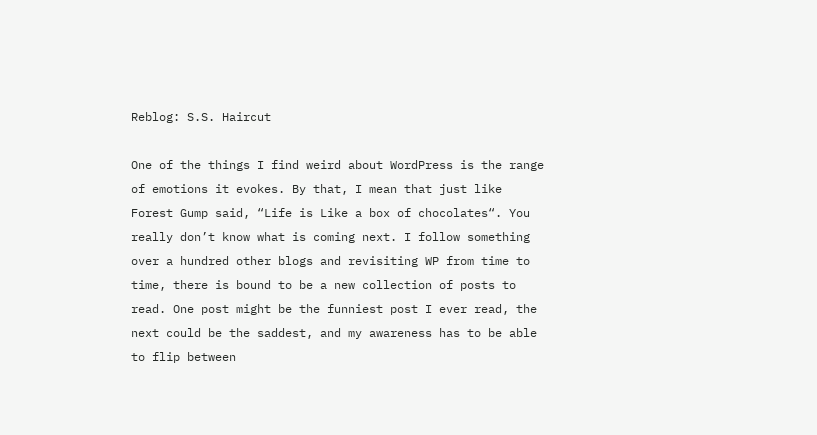Reblog: S.S. Haircut

One of the things I find weird about WordPress is the range of emotions it evokes. By that, I mean that just like Forest Gump said, “Life is Like a box of chocolates“. You really don’t know what is coming next. I follow something over a hundred other blogs and revisiting WP from time to time, there is bound to be a new collection of posts to read. One post might be the funniest post I ever read, the next could be the saddest, and my awareness has to be able to flip between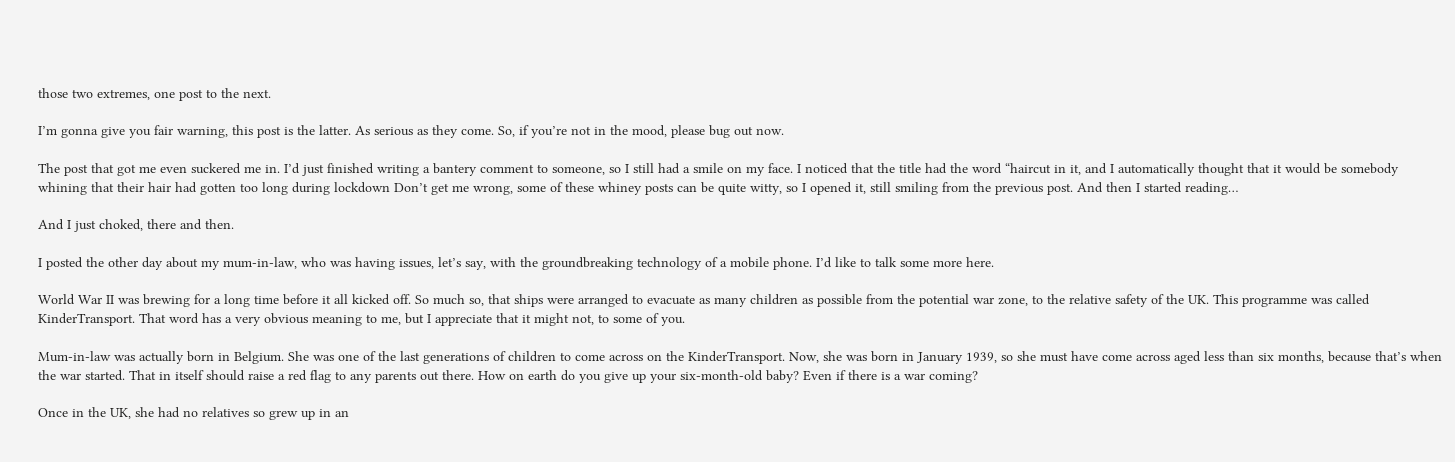those two extremes, one post to the next.

I’m gonna give you fair warning, this post is the latter. As serious as they come. So, if you’re not in the mood, please bug out now.

The post that got me even suckered me in. I’d just finished writing a bantery comment to someone, so I still had a smile on my face. I noticed that the title had the word “haircut in it, and I automatically thought that it would be somebody whining that their hair had gotten too long during lockdown Don’t get me wrong, some of these whiney posts can be quite witty, so I opened it, still smiling from the previous post. And then I started reading…

And I just choked, there and then.

I posted the other day about my mum-in-law, who was having issues, let’s say, with the groundbreaking technology of a mobile phone. I’d like to talk some more here.

World War II was brewing for a long time before it all kicked off. So much so, that ships were arranged to evacuate as many children as possible from the potential war zone, to the relative safety of the UK. This programme was called KinderTransport. That word has a very obvious meaning to me, but I appreciate that it might not, to some of you.

Mum-in-law was actually born in Belgium. She was one of the last generations of children to come across on the KinderTransport. Now, she was born in January 1939, so she must have come across aged less than six months, because that’s when the war started. That in itself should raise a red flag to any parents out there. How on earth do you give up your six-month-old baby? Even if there is a war coming?

Once in the UK, she had no relatives so grew up in an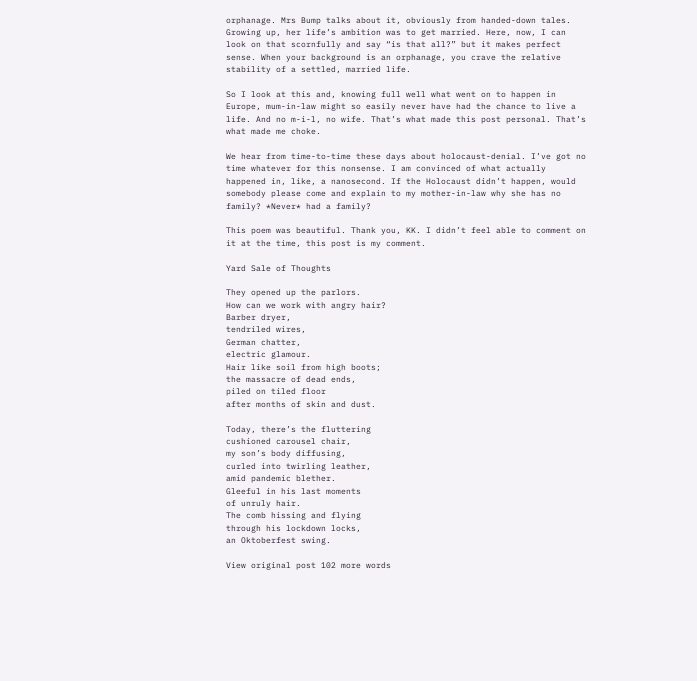orphanage. Mrs Bump talks about it, obviously from handed-down tales. Growing up, her life’s ambition was to get married. Here, now, I can look on that scornfully and say “is that all?” but it makes perfect sense. When your background is an orphanage, you crave the relative stability of a settled, married life.

So I look at this and, knowing full well what went on to happen in Europe, mum-in-law might so easily never have had the chance to live a life. And no m-i-l, no wife. That’s what made this post personal. That’s what made me choke.

We hear from time-to-time these days about holocaust-denial. I’ve got no time whatever for this nonsense. I am convinced of what actually happened in, like, a nanosecond. If the Holocaust didn’t happen, would somebody please come and explain to my mother-in-law why she has no family? *Never* had a family?

This poem was beautiful. Thank you, KK. I didn’t feel able to comment on it at the time, this post is my comment.

Yard Sale of Thoughts

They opened up the parlors.
How can we work with angry hair?
Barber dryer,
tendriled wires,
German chatter,
electric glamour.
Hair like soil from high boots;
the massacre of dead ends,
piled on tiled floor
after months of skin and dust.

Today, there’s the fluttering
cushioned carousel chair,
my son’s body diffusing,
curled into twirling leather,
amid pandemic blether.
Gleeful in his last moments
of unruly hair.
The comb hissing and flying
through his lockdown locks,
an Oktoberfest swing.

View original post 102 more words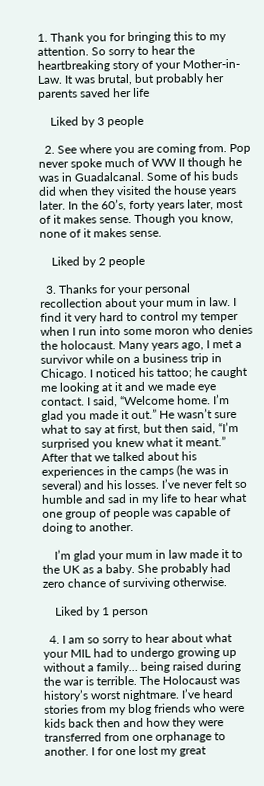1. Thank you for bringing this to my attention. So sorry to hear the heartbreaking story of your Mother-in-Law. It was brutal, but probably her parents saved her life

    Liked by 3 people

  2. See where you are coming from. Pop never spoke much of WW II though he was in Guadalcanal. Some of his buds did when they visited the house years later. In the 60’s, forty years later, most of it makes sense. Though you know, none of it makes sense.

    Liked by 2 people

  3. Thanks for your personal recollection about your mum in law. I find it very hard to control my temper when I run into some moron who denies the holocaust. Many years ago, I met a survivor while on a business trip in Chicago. I noticed his tattoo; he caught me looking at it and we made eye contact. I said, “Welcome home. I’m glad you made it out.” He wasn’t sure what to say at first, but then said, “I’m surprised you knew what it meant.” After that we talked about his experiences in the camps (he was in several) and his losses. I’ve never felt so humble and sad in my life to hear what one group of people was capable of doing to another.

    I’m glad your mum in law made it to the UK as a baby. She probably had zero chance of surviving otherwise.

    Liked by 1 person

  4. I am so sorry to hear about what your MIL had to undergo growing up without a family… being raised during the war is terrible. The Holocaust was history’s worst nightmare. I’ve heard stories from my blog friends who were kids back then and how they were transferred from one orphanage to another. I for one lost my great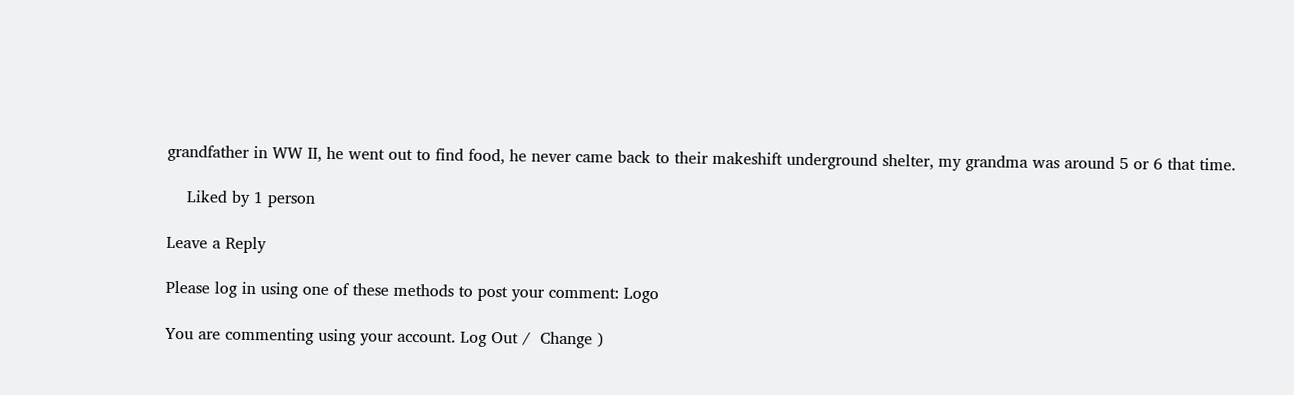grandfather in WW II, he went out to find food, he never came back to their makeshift underground shelter, my grandma was around 5 or 6 that time.

    Liked by 1 person

Leave a Reply

Please log in using one of these methods to post your comment: Logo

You are commenting using your account. Log Out /  Change )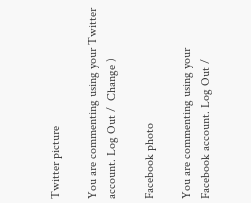Twitter picture

You are commenting using your Twitter account. Log Out /  Change )

Facebook photo

You are commenting using your Facebook account. Log Out /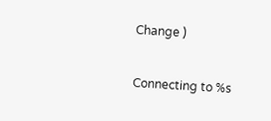Change )

Connecting to %s